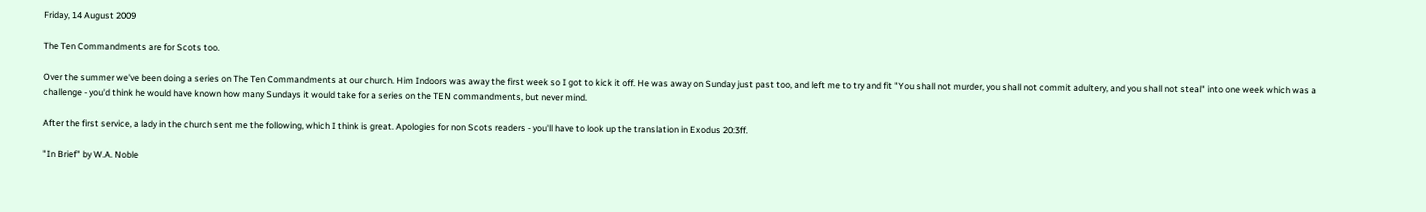Friday, 14 August 2009

The Ten Commandments are for Scots too.

Over the summer we've been doing a series on The Ten Commandments at our church. Him Indoors was away the first week so I got to kick it off. He was away on Sunday just past too, and left me to try and fit "You shall not murder, you shall not commit adultery, and you shall not steal" into one week which was a challenge - you'd think he would have known how many Sundays it would take for a series on the TEN commandments, but never mind.

After the first service, a lady in the church sent me the following, which I think is great. Apologies for non Scots readers - you'll have to look up the translation in Exodus 20:3ff.

"In Brief" by W.A. Noble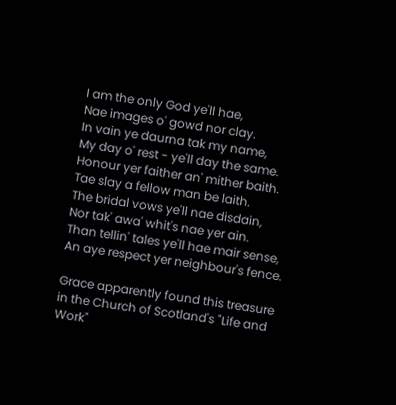I am the only God ye'll hae,
Nae images o' gowd nor clay.
In vain ye daurna tak my name,
My day o' rest - ye'll day the same.
Honour yer faither an' mither baith.
Tae slay a fellow man be laith.
The bridal vows ye'll nae disdain,
Nor tak' awa' whit's nae yer ain.
Than tellin' tales ye'll hae mair sense,
An aye respect yer neighbour's fence.

Grace apparently found this treasure in the Church of Scotland's "Life and Work"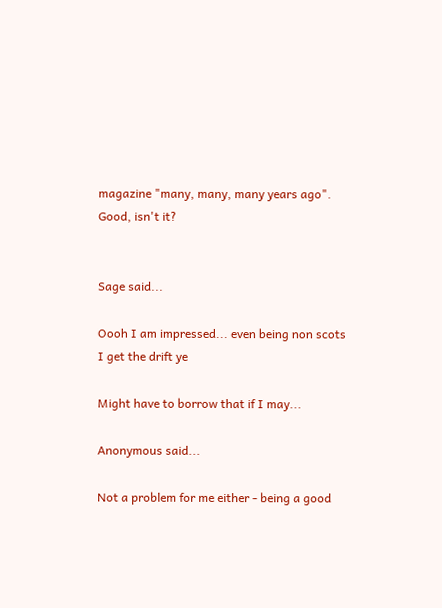magazine "many, many, many years ago". Good, isn't it?


Sage said...

Oooh I am impressed... even being non scots I get the drift ye

Might have to borrow that if I may...

Anonymous said...

Not a problem for me either - being a good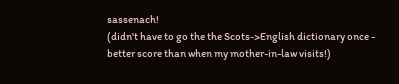sassenach!
(didn't have to go the the Scots->English dictionary once - better score than when my mother-in-law visits!)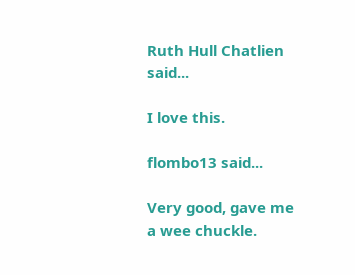Ruth Hull Chatlien said...

I love this.

flombo13 said...

Very good, gave me a wee chuckle.